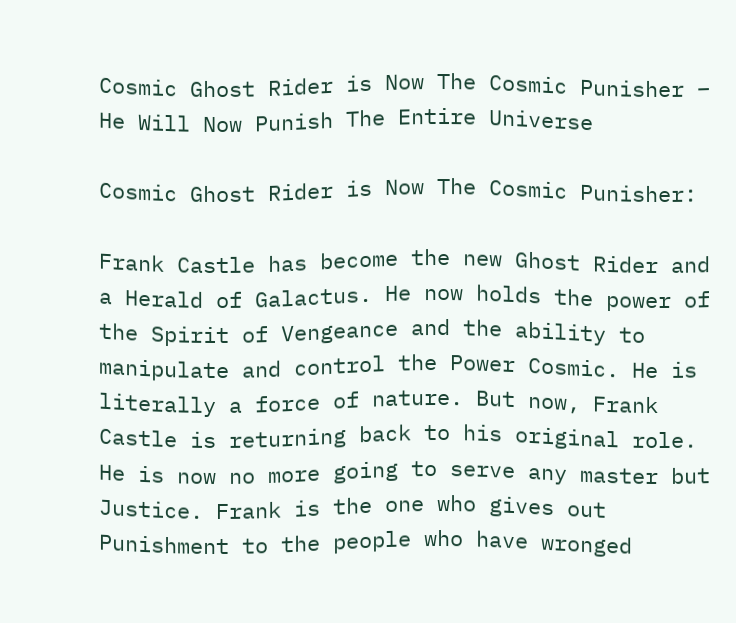Cosmic Ghost Rider is Now The Cosmic Punisher – He Will Now Punish The Entire Universe

Cosmic Ghost Rider is Now The Cosmic Punisher:

Frank Castle has become the new Ghost Rider and a Herald of Galactus. He now holds the power of the Spirit of Vengeance and the ability to manipulate and control the Power Cosmic. He is literally a force of nature. But now, Frank Castle is returning back to his original role. He is now no more going to serve any master but Justice. Frank is the one who gives out Punishment to the people who have wronged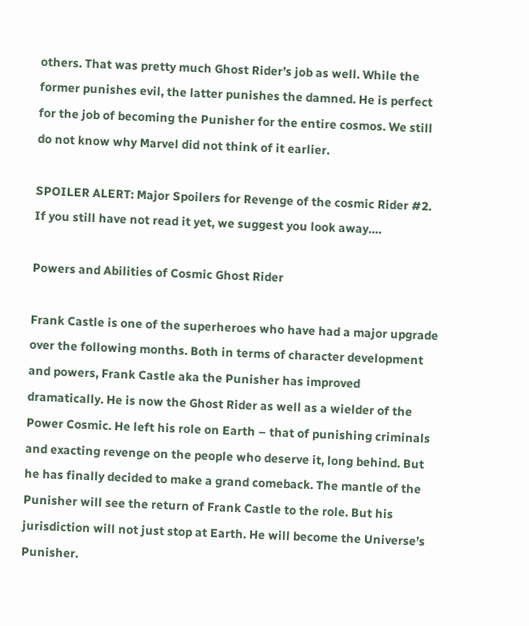others. That was pretty much Ghost Rider’s job as well. While the former punishes evil, the latter punishes the damned. He is perfect for the job of becoming the Punisher for the entire cosmos. We still do not know why Marvel did not think of it earlier.

SPOILER ALERT: Major Spoilers for Revenge of the cosmic Rider #2. If you still have not read it yet, we suggest you look away….

Powers and Abilities of Cosmic Ghost Rider

Frank Castle is one of the superheroes who have had a major upgrade over the following months. Both in terms of character development and powers, Frank Castle aka the Punisher has improved dramatically. He is now the Ghost Rider as well as a wielder of the Power Cosmic. He left his role on Earth – that of punishing criminals and exacting revenge on the people who deserve it, long behind. But he has finally decided to make a grand comeback. The mantle of the Punisher will see the return of Frank Castle to the role. But his jurisdiction will not just stop at Earth. He will become the Universe’s Punisher.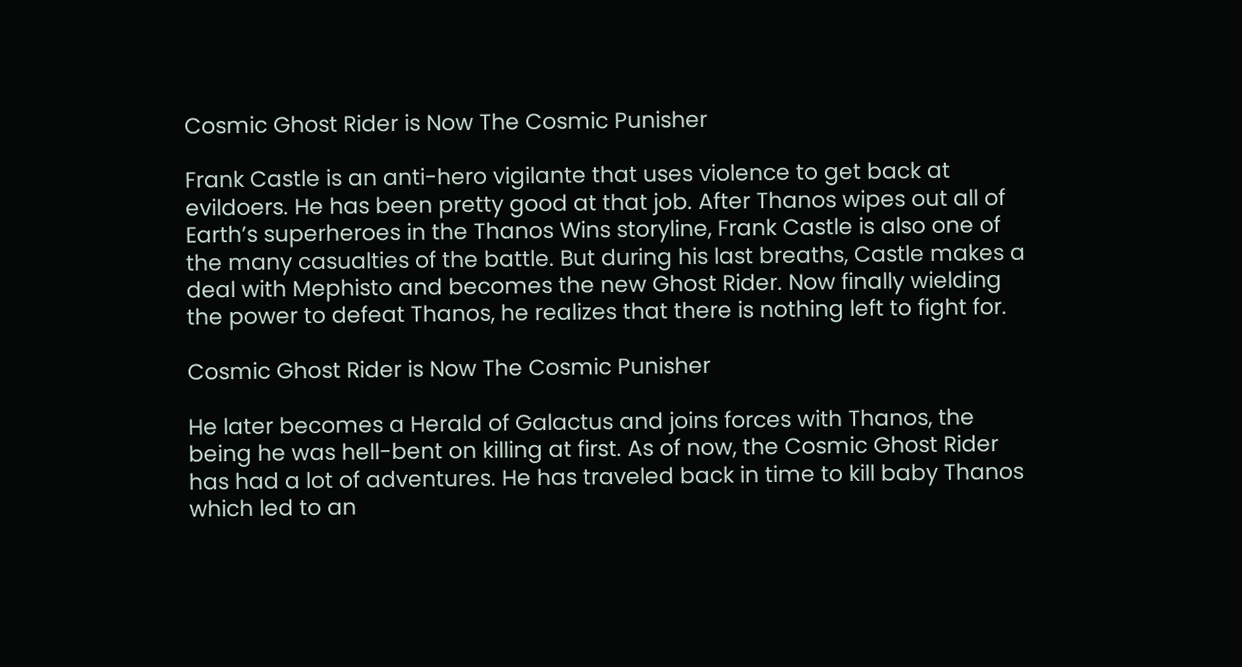Cosmic Ghost Rider is Now The Cosmic Punisher

Frank Castle is an anti-hero vigilante that uses violence to get back at evildoers. He has been pretty good at that job. After Thanos wipes out all of Earth’s superheroes in the Thanos Wins storyline, Frank Castle is also one of the many casualties of the battle. But during his last breaths, Castle makes a deal with Mephisto and becomes the new Ghost Rider. Now finally wielding the power to defeat Thanos, he realizes that there is nothing left to fight for.

Cosmic Ghost Rider is Now The Cosmic Punisher

He later becomes a Herald of Galactus and joins forces with Thanos, the being he was hell-bent on killing at first. As of now, the Cosmic Ghost Rider has had a lot of adventures. He has traveled back in time to kill baby Thanos which led to an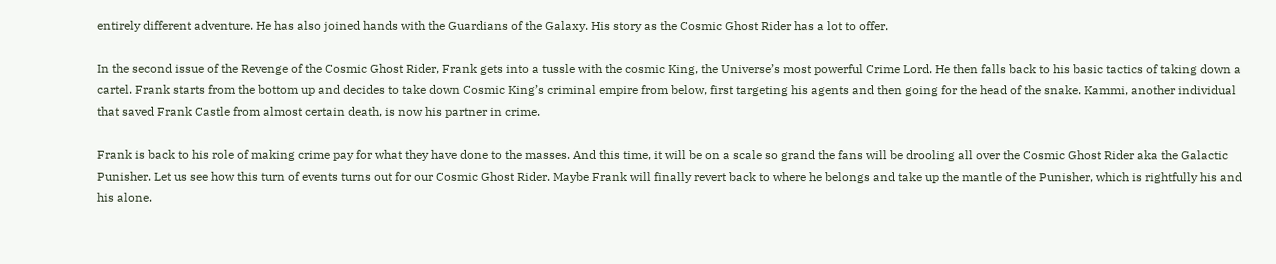entirely different adventure. He has also joined hands with the Guardians of the Galaxy. His story as the Cosmic Ghost Rider has a lot to offer.

In the second issue of the Revenge of the Cosmic Ghost Rider, Frank gets into a tussle with the cosmic King, the Universe’s most powerful Crime Lord. He then falls back to his basic tactics of taking down a cartel. Frank starts from the bottom up and decides to take down Cosmic King’s criminal empire from below, first targeting his agents and then going for the head of the snake. Kammi, another individual that saved Frank Castle from almost certain death, is now his partner in crime.

Frank is back to his role of making crime pay for what they have done to the masses. And this time, it will be on a scale so grand the fans will be drooling all over the Cosmic Ghost Rider aka the Galactic Punisher. Let us see how this turn of events turns out for our Cosmic Ghost Rider. Maybe Frank will finally revert back to where he belongs and take up the mantle of the Punisher, which is rightfully his and his alone.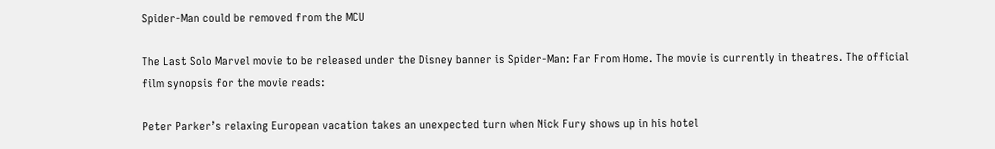Spider-Man could be removed from the MCU

The Last Solo Marvel movie to be released under the Disney banner is Spider-Man: Far From Home. The movie is currently in theatres. The official film synopsis for the movie reads:

Peter Parker’s relaxing European vacation takes an unexpected turn when Nick Fury shows up in his hotel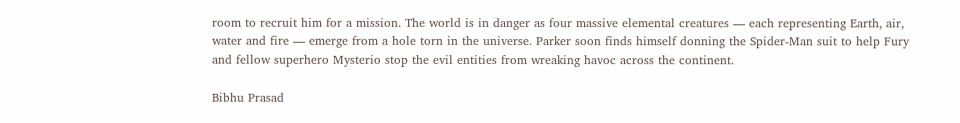room to recruit him for a mission. The world is in danger as four massive elemental creatures — each representing Earth, air, water and fire — emerge from a hole torn in the universe. Parker soon finds himself donning the Spider-Man suit to help Fury and fellow superhero Mysterio stop the evil entities from wreaking havoc across the continent.

Bibhu Prasad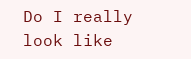Do I really look like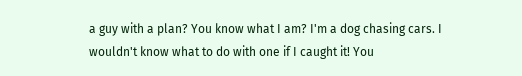a guy with a plan? You know what I am? I'm a dog chasing cars. I wouldn't know what to do with one if I caught it! You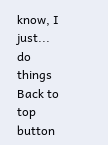know, I just... do things
Back to top button